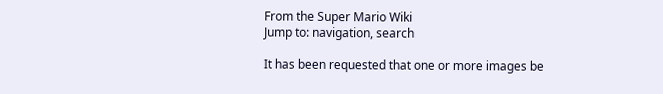From the Super Mario Wiki
Jump to: navigation, search

It has been requested that one or more images be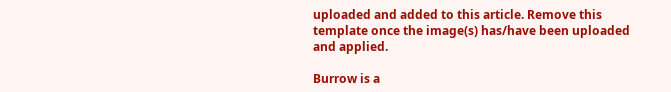uploaded and added to this article. Remove this template once the image(s) has/have been uploaded and applied.

Burrow is a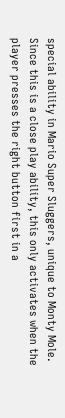special ability in Mario Super Sluggers, unique to Monty Mole. Since this is a close play ability, this only activates when the player presses the right button first in a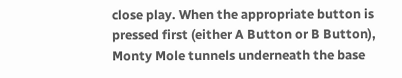close play. When the appropriate button is pressed first (either A Button or B Button), Monty Mole tunnels underneath the base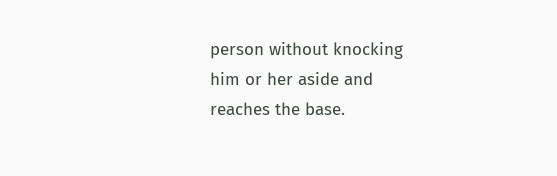person without knocking him or her aside and reaches the base.